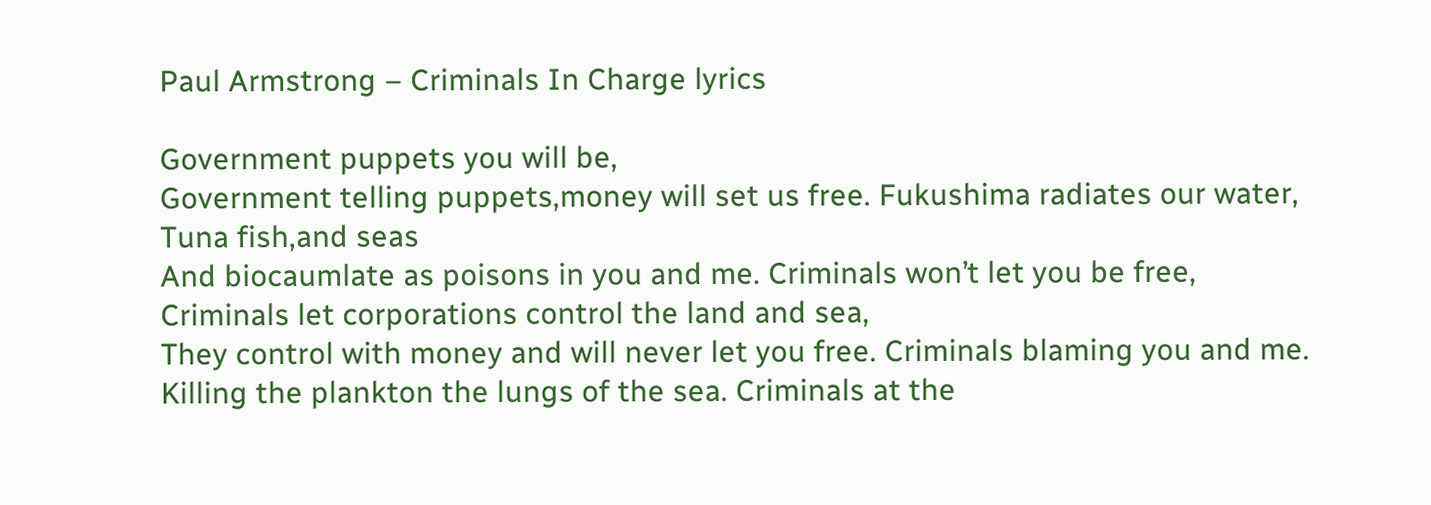Paul Armstrong – Criminals In Charge lyrics

Government puppets you will be,
Government telling puppets,money will set us free. Fukushima radiates our water, Tuna fish,and seas
And biocaumlate as poisons in you and me. Criminals won’t let you be free,
Criminals let corporations control the land and sea,
They control with money and will never let you free. Criminals blaming you and me. Killing the plankton the lungs of the sea. Criminals at the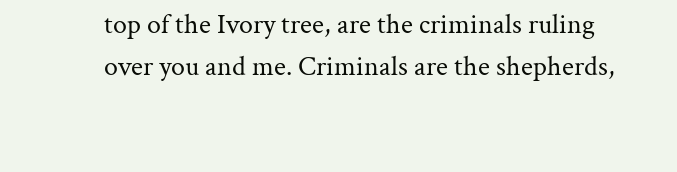top of the Ivory tree, are the criminals ruling over you and me. Criminals are the shepherds,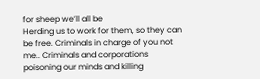for sheep we’ll all be
Herding us to work for them, so they can be free. Criminals in charge of you not me.. Criminals and corporations poisoning our minds and killing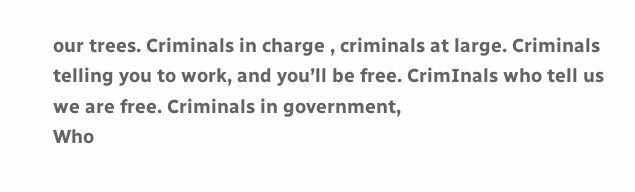our trees. Criminals in charge , criminals at large. Criminals telling you to work, and you’ll be free. CrimInals who tell us we are free. Criminals in government,
Who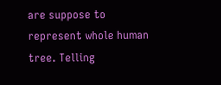are suppose to represent whole human tree. Telling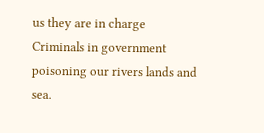us they are in charge
Criminals in government poisoning our rivers lands and sea.